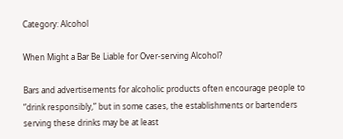Category: Alcohol

When Might a Bar Be Liable for Over-serving Alcohol?

Bars and advertisements for alcoholic products often encourage people to “drink responsibly,” but in some cases, the establishments or bartenders serving these drinks may be at least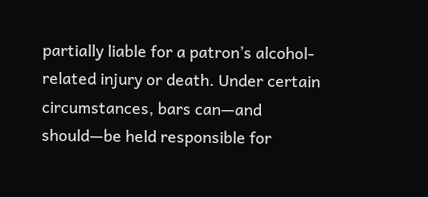partially liable for a patron’s alcohol-related injury or death. Under certain circumstances, bars can—and should—be held responsible for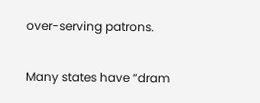over-serving patrons.


Many states have “dram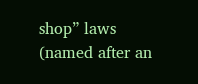shop” laws (named after an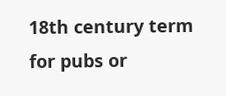18th century term for pubs or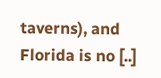taverns), and Florida is no [..]